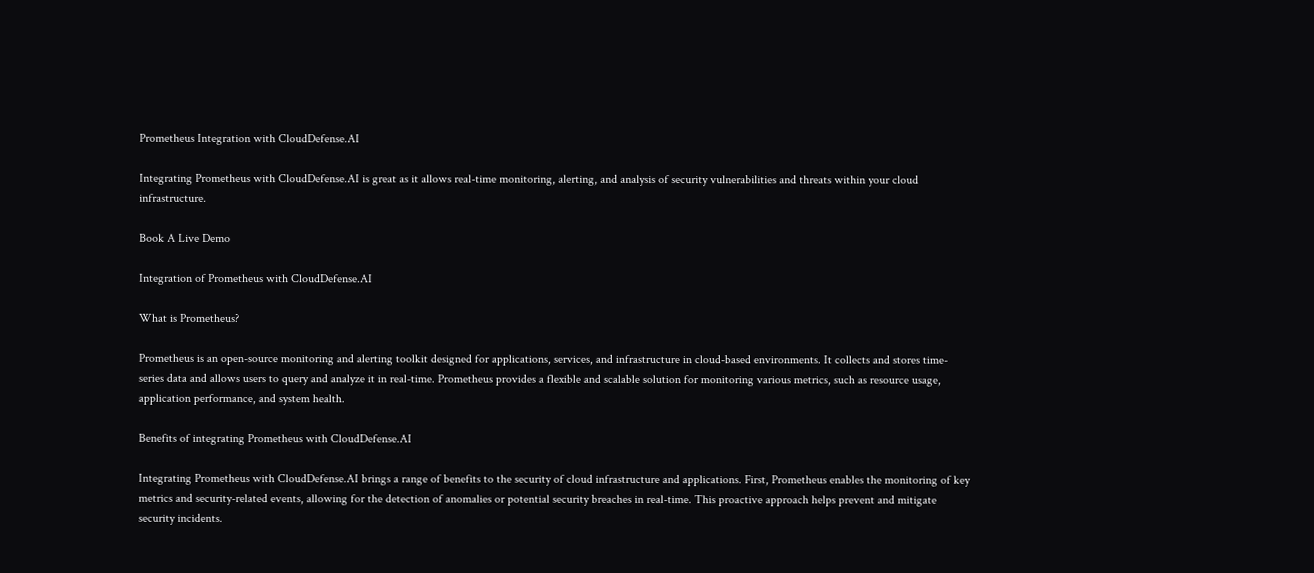Prometheus Integration with CloudDefense.AI

Integrating Prometheus with CloudDefense.AI is great as it allows real-time monitoring, alerting, and analysis of security vulnerabilities and threats within your cloud infrastructure.

Book A Live Demo

Integration of Prometheus with CloudDefense.AI

What is Prometheus?

Prometheus is an open-source monitoring and alerting toolkit designed for applications, services, and infrastructure in cloud-based environments. It collects and stores time-series data and allows users to query and analyze it in real-time. Prometheus provides a flexible and scalable solution for monitoring various metrics, such as resource usage, application performance, and system health.

Benefits of integrating Prometheus with CloudDefense.AI

Integrating Prometheus with CloudDefense.AI brings a range of benefits to the security of cloud infrastructure and applications. First, Prometheus enables the monitoring of key metrics and security-related events, allowing for the detection of anomalies or potential security breaches in real-time. This proactive approach helps prevent and mitigate security incidents.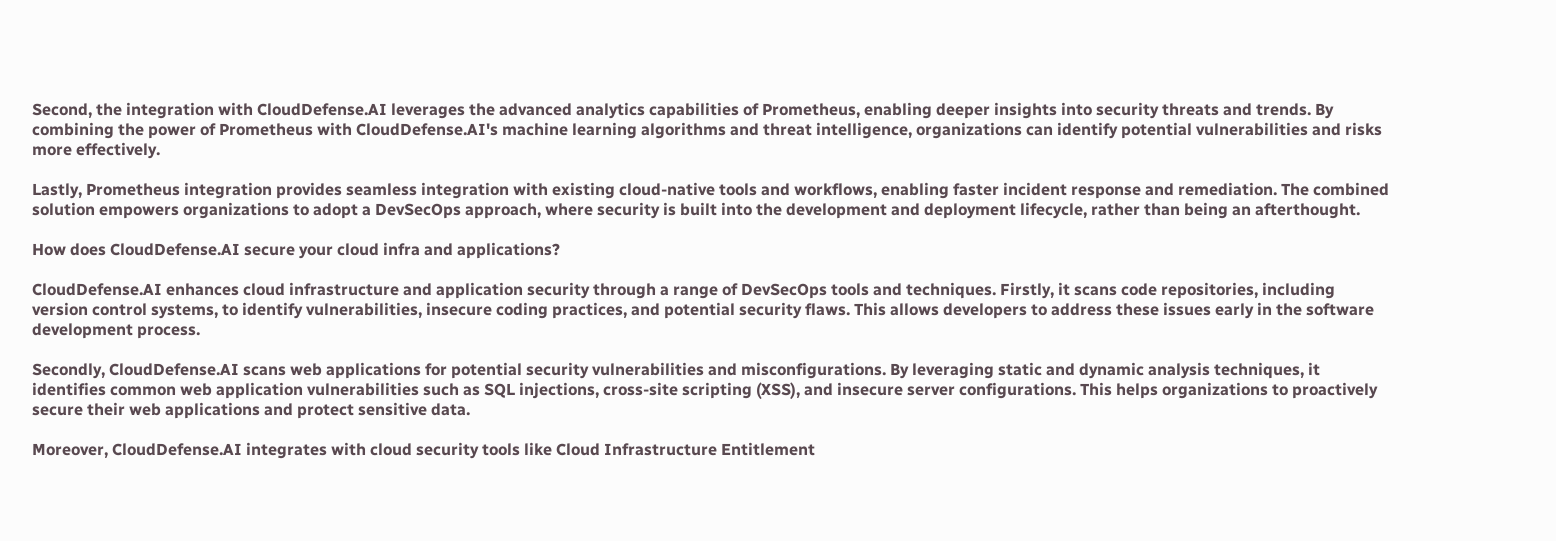Second, the integration with CloudDefense.AI leverages the advanced analytics capabilities of Prometheus, enabling deeper insights into security threats and trends. By combining the power of Prometheus with CloudDefense.AI's machine learning algorithms and threat intelligence, organizations can identify potential vulnerabilities and risks more effectively.

Lastly, Prometheus integration provides seamless integration with existing cloud-native tools and workflows, enabling faster incident response and remediation. The combined solution empowers organizations to adopt a DevSecOps approach, where security is built into the development and deployment lifecycle, rather than being an afterthought.

How does CloudDefense.AI secure your cloud infra and applications?

CloudDefense.AI enhances cloud infrastructure and application security through a range of DevSecOps tools and techniques. Firstly, it scans code repositories, including version control systems, to identify vulnerabilities, insecure coding practices, and potential security flaws. This allows developers to address these issues early in the software development process.

Secondly, CloudDefense.AI scans web applications for potential security vulnerabilities and misconfigurations. By leveraging static and dynamic analysis techniques, it identifies common web application vulnerabilities such as SQL injections, cross-site scripting (XSS), and insecure server configurations. This helps organizations to proactively secure their web applications and protect sensitive data.

Moreover, CloudDefense.AI integrates with cloud security tools like Cloud Infrastructure Entitlement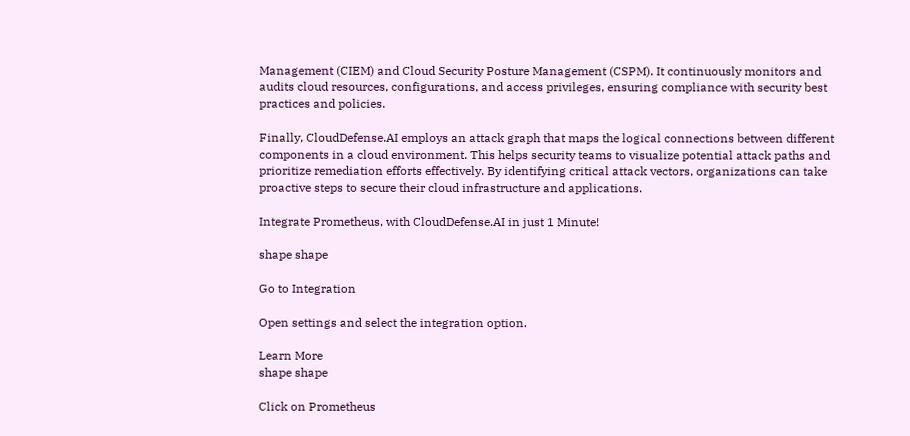Management (CIEM) and Cloud Security Posture Management (CSPM). It continuously monitors and audits cloud resources, configurations, and access privileges, ensuring compliance with security best practices and policies.

Finally, CloudDefense.AI employs an attack graph that maps the logical connections between different components in a cloud environment. This helps security teams to visualize potential attack paths and prioritize remediation efforts effectively. By identifying critical attack vectors, organizations can take proactive steps to secure their cloud infrastructure and applications.

Integrate Prometheus, with CloudDefense.AI in just 1 Minute!

shape shape

Go to Integration

Open settings and select the integration option.

Learn More
shape shape

Click on Prometheus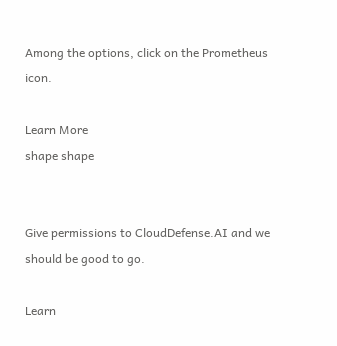Among the options, click on the Prometheus icon.

Learn More
shape shape


Give permissions to CloudDefense.AI and we should be good to go.

Learn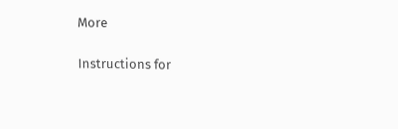More

Instructions for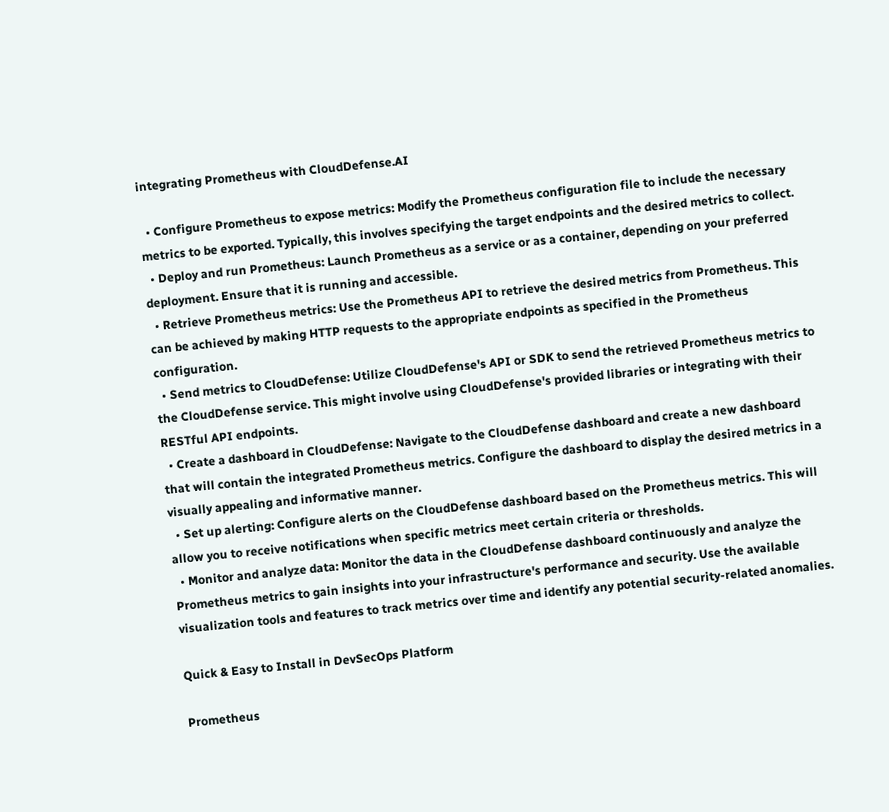integrating Prometheus with CloudDefense.AI

  • Configure Prometheus to expose metrics: Modify the Prometheus configuration file to include the necessary metrics to be exported. Typically, this involves specifying the target endpoints and the desired metrics to collect.
  • Deploy and run Prometheus: Launch Prometheus as a service or as a container, depending on your preferred deployment. Ensure that it is running and accessible.
  • Retrieve Prometheus metrics: Use the Prometheus API to retrieve the desired metrics from Prometheus. This can be achieved by making HTTP requests to the appropriate endpoints as specified in the Prometheus configuration.
  • Send metrics to CloudDefense: Utilize CloudDefense's API or SDK to send the retrieved Prometheus metrics to the CloudDefense service. This might involve using CloudDefense's provided libraries or integrating with their RESTful API endpoints.
  • Create a dashboard in CloudDefense: Navigate to the CloudDefense dashboard and create a new dashboard that will contain the integrated Prometheus metrics. Configure the dashboard to display the desired metrics in a visually appealing and informative manner.
  • Set up alerting: Configure alerts on the CloudDefense dashboard based on the Prometheus metrics. This will allow you to receive notifications when specific metrics meet certain criteria or thresholds.
  • Monitor and analyze data: Monitor the data in the CloudDefense dashboard continuously and analyze the Prometheus metrics to gain insights into your infrastructure's performance and security. Use the available visualization tools and features to track metrics over time and identify any potential security-related anomalies.

Quick & Easy to Install in DevSecOps Platform

Prometheus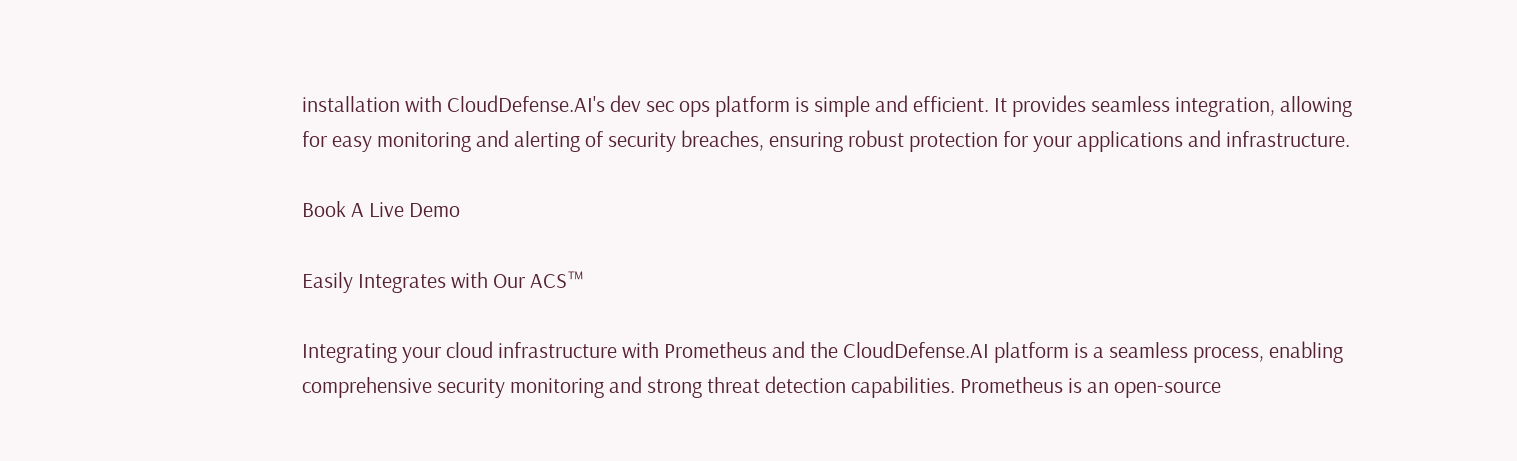installation with CloudDefense.AI's dev sec ops platform is simple and efficient. It provides seamless integration, allowing for easy monitoring and alerting of security breaches, ensuring robust protection for your applications and infrastructure.

Book A Live Demo

Easily Integrates with Our ACS™

Integrating your cloud infrastructure with Prometheus and the CloudDefense.AI platform is a seamless process, enabling comprehensive security monitoring and strong threat detection capabilities. Prometheus is an open-source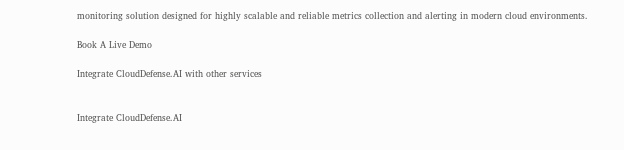monitoring solution designed for highly scalable and reliable metrics collection and alerting in modern cloud environments.

Book A Live Demo

Integrate CloudDefense.AI with other services


Integrate CloudDefense.AI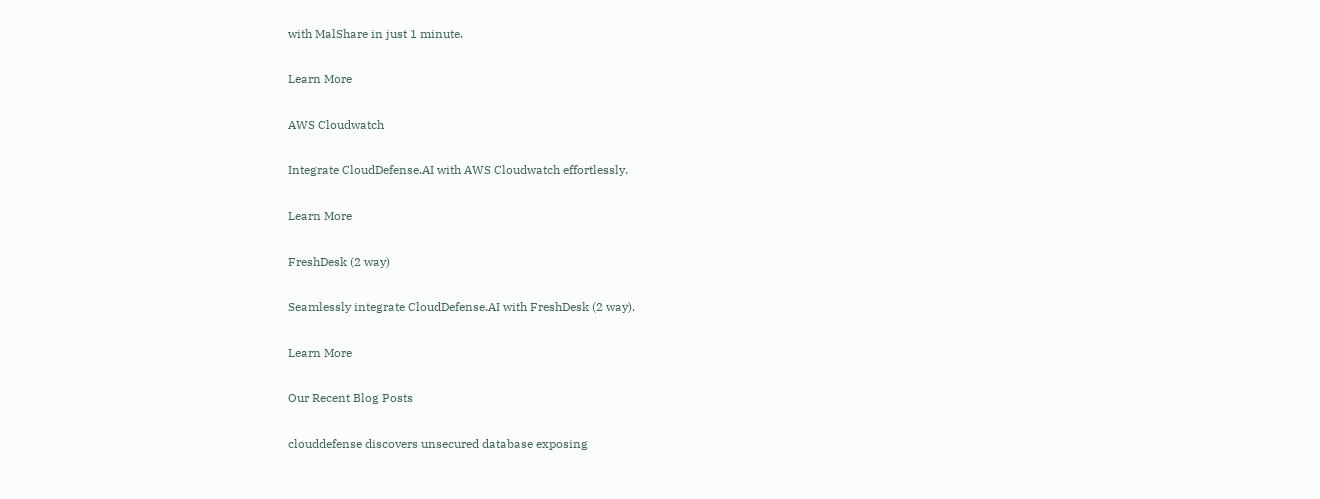with MalShare in just 1 minute.

Learn More

AWS Cloudwatch

Integrate CloudDefense.AI with AWS Cloudwatch effortlessly.

Learn More

FreshDesk (2 way)

Seamlessly integrate CloudDefense.AI with FreshDesk (2 way).

Learn More

Our Recent Blog Posts

clouddefense discovers unsecured database exposing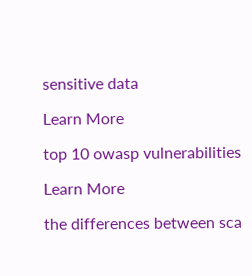sensitive data

Learn More

top 10 owasp vulnerabilities

Learn More

the differences between sca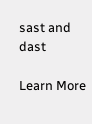sast and dast

Learn More